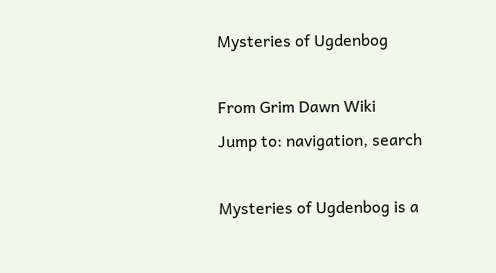Mysteries of Ugdenbog

From Grim Dawn Wiki
Jump to: navigation, search

Mysteries of Ugdenbog is a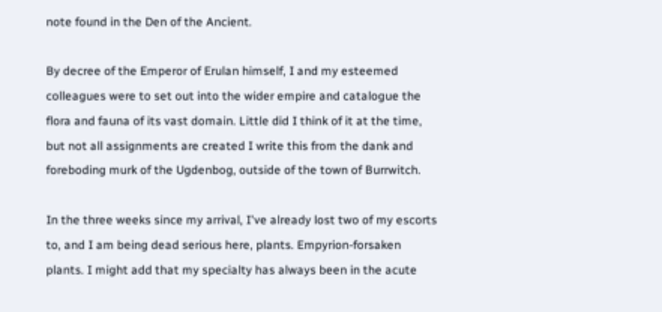note found in the Den of the Ancient.

By decree of the Emperor of Erulan himself, I and my esteemed colleagues were to set out into the wider empire and catalogue the flora and fauna of its vast domain. Little did I think of it at the time, but not all assignments are created I write this from the dank and foreboding murk of the Ugdenbog, outside of the town of Burrwitch.

In the three weeks since my arrival, I've already lost two of my escorts to, and I am being dead serious here, plants. Empyrion-forsaken plants. I might add that my specialty has always been in the acute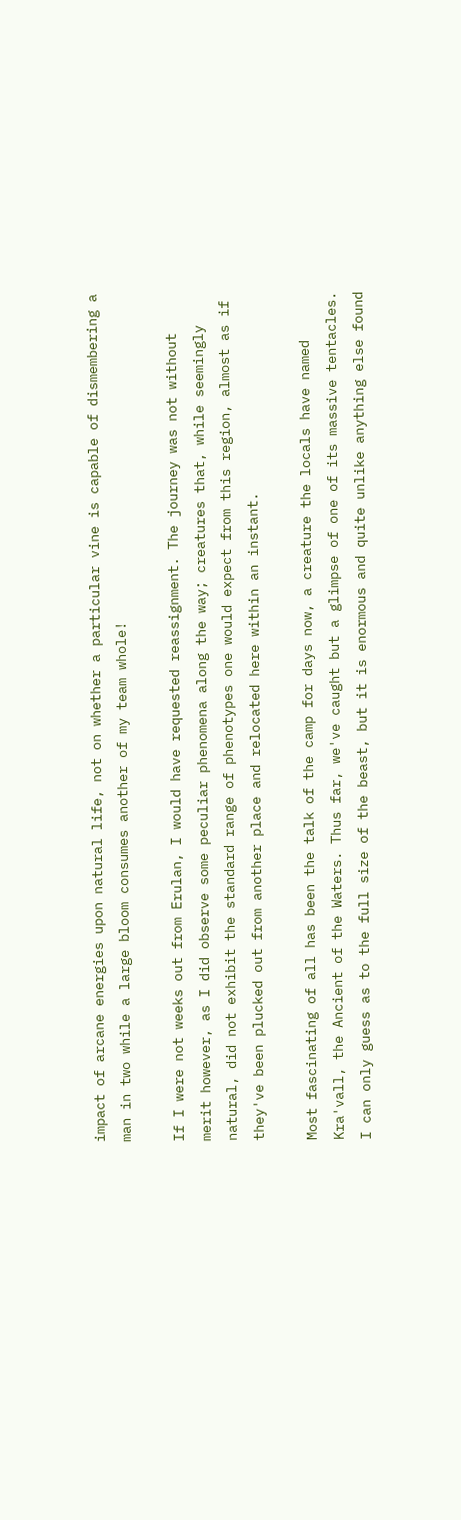impact of arcane energies upon natural life, not on whether a particular vine is capable of dismembering a man in two while a large bloom consumes another of my team whole!

If I were not weeks out from Erulan, I would have requested reassignment. The journey was not without merit however, as I did observe some peculiar phenomena along the way; creatures that, while seemingly natural, did not exhibit the standard range of phenotypes one would expect from this region, almost as if they've been plucked out from another place and relocated here within an instant.

Most fascinating of all has been the talk of the camp for days now, a creature the locals have named Kra'vall, the Ancient of the Waters. Thus far, we've caught but a glimpse of one of its massive tentacles. I can only guess as to the full size of the beast, but it is enormous and quite unlike anything else found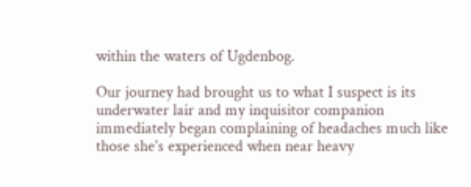within the waters of Ugdenbog.

Our journey had brought us to what I suspect is its underwater lair and my inquisitor companion immediately began complaining of headaches much like those she's experienced when near heavy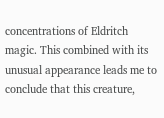concentrations of Eldritch magic. This combined with its unusual appearance leads me to conclude that this creature,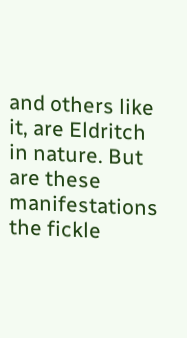and others like it, are Eldritch in nature. But are these manifestations the fickle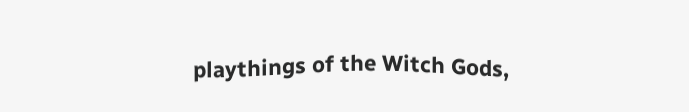playthings of the Witch Gods,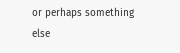or perhaps something else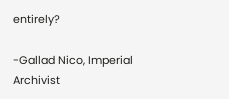entirely?

-Gallad Nico, Imperial Archivist